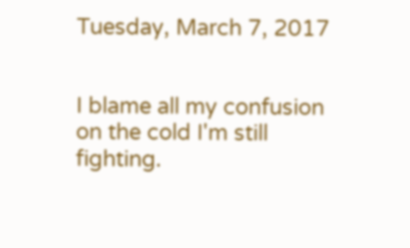Tuesday, March 7, 2017


I blame all my confusion on the cold I'm still fighting.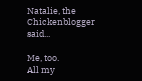Natalie, the Chickenblogger said...

Me, too.
All my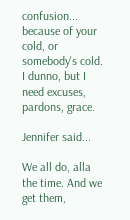confusion... because of your cold, or somebody's cold. I dunno, but I need excuses, pardons, grace.

Jennifer said...

We all do, alla the time. And we get them,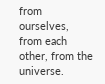from ourselves, from each other, from the universe.